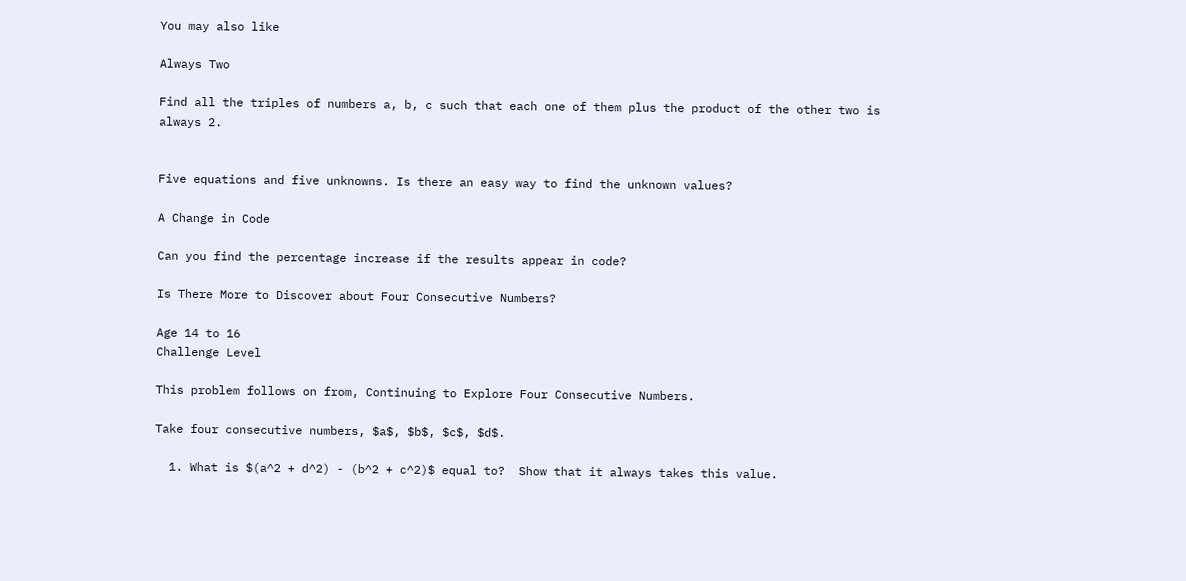You may also like

Always Two

Find all the triples of numbers a, b, c such that each one of them plus the product of the other two is always 2.


Five equations and five unknowns. Is there an easy way to find the unknown values?

A Change in Code

Can you find the percentage increase if the results appear in code?

Is There More to Discover about Four Consecutive Numbers?

Age 14 to 16
Challenge Level

This problem follows on from, Continuing to Explore Four Consecutive Numbers.

Take four consecutive numbers, $a$, $b$, $c$, $d$.

  1. What is $(a^2 + d^2) - (b^2 + c^2)$ equal to?  Show that it always takes this value.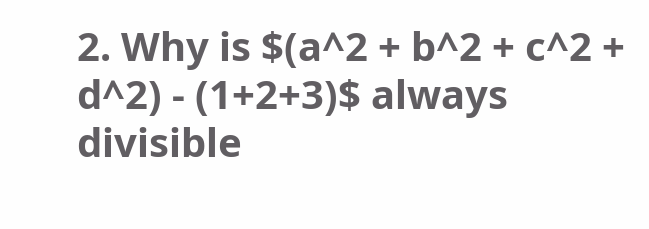2. Why is $(a^2 + b^2 + c^2 + d^2) - (1+2+3)$ always divisible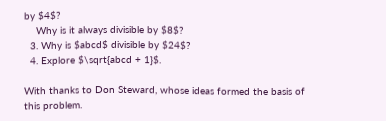by $4$?
    Why is it always divisible by $8$?
  3. Why is $abcd$ divisible by $24$?
  4. Explore $\sqrt{abcd + 1}$.

With thanks to Don Steward, whose ideas formed the basis of this problem.